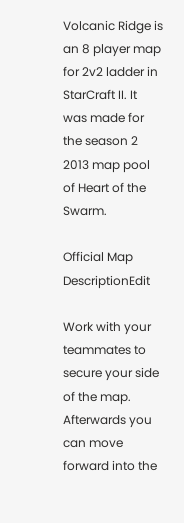Volcanic Ridge is an 8 player map for 2v2 ladder in StarCraft II. It was made for the season 2 2013 map pool of Heart of the Swarm.

Official Map DescriptionEdit

Work with your teammates to secure your side of the map. Afterwards you can move forward into the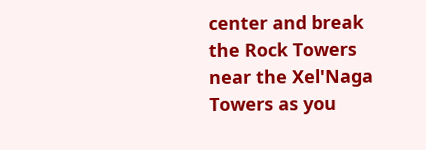center and break the Rock Towers near the Xel'Naga Towers as you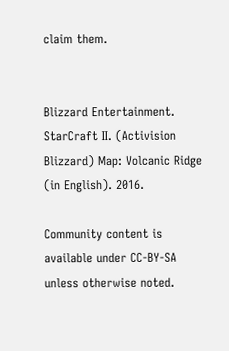claim them.


Blizzard Entertainment. StarCraft II. (Activision Blizzard) Map: Volcanic Ridge (in English). 2016.

Community content is available under CC-BY-SA unless otherwise noted.